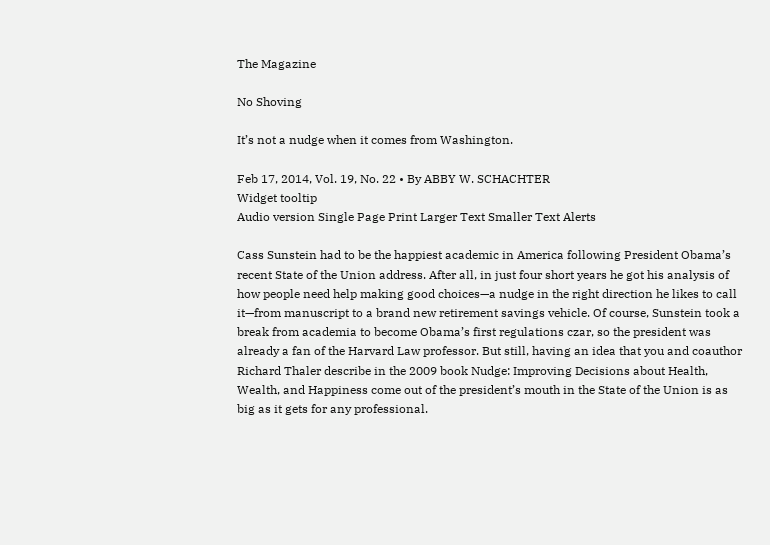The Magazine

No Shoving

It’s not a nudge when it comes from Washington.

Feb 17, 2014, Vol. 19, No. 22 • By ABBY W. SCHACHTER
Widget tooltip
Audio version Single Page Print Larger Text Smaller Text Alerts

Cass Sunstein had to be the happiest academic in America following President Obama’s recent State of the Union address. After all, in just four short years he got his analysis of how people need help making good choices—a nudge in the right direction he likes to call it—from manuscript to a brand new retirement savings vehicle. Of course, Sunstein took a break from academia to become Obama’s first regulations czar, so the president was already a fan of the Harvard Law professor. But still, having an idea that you and coauthor Richard Thaler describe in the 2009 book Nudge: Improving Decisions about Health, Wealth, and Happiness come out of the president’s mouth in the State of the Union is as big as it gets for any professional.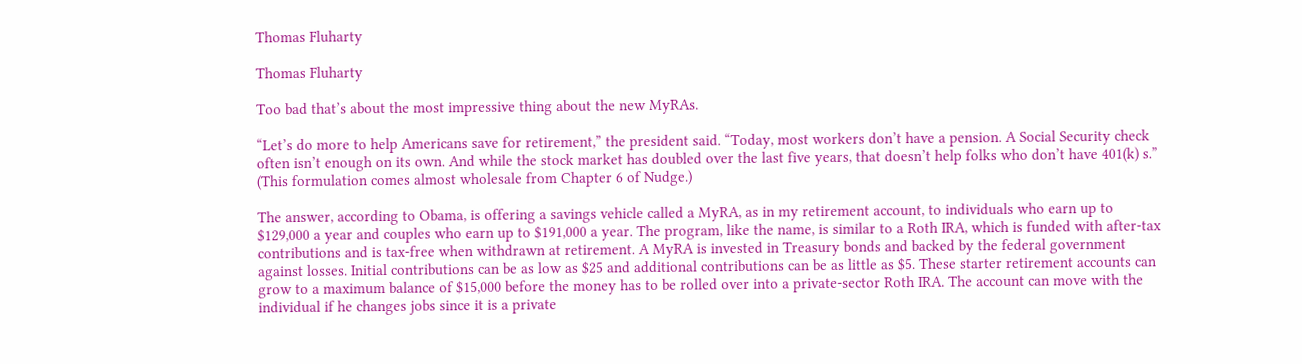Thomas Fluharty

Thomas Fluharty

Too bad that’s about the most impressive thing about the new MyRAs.

“Let’s do more to help Americans save for retirement,” the president said. “Today, most workers don’t have a pension. A Social Security check often isn’t enough on its own. And while the stock market has doubled over the last five years, that doesn’t help folks who don’t have 401(k) s.” (This formulation comes almost wholesale from Chapter 6 of Nudge.)

The answer, according to Obama, is offering a savings vehicle called a MyRA, as in my retirement account, to individuals who earn up to $129,000 a year and couples who earn up to $191,000 a year. The program, like the name, is similar to a Roth IRA, which is funded with after-tax contributions and is tax-free when withdrawn at retirement. A MyRA is invested in Treasury bonds and backed by the federal government against losses. Initial contributions can be as low as $25 and additional contributions can be as little as $5. These starter retirement accounts can grow to a maximum balance of $15,000 before the money has to be rolled over into a private-sector Roth IRA. The account can move with the individual if he changes jobs since it is a private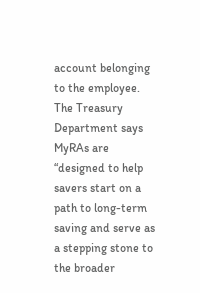account belonging to the employee. The Treasury Department says MyRAs are “designed to help savers start on a path to long-term saving and serve as a stepping stone to the broader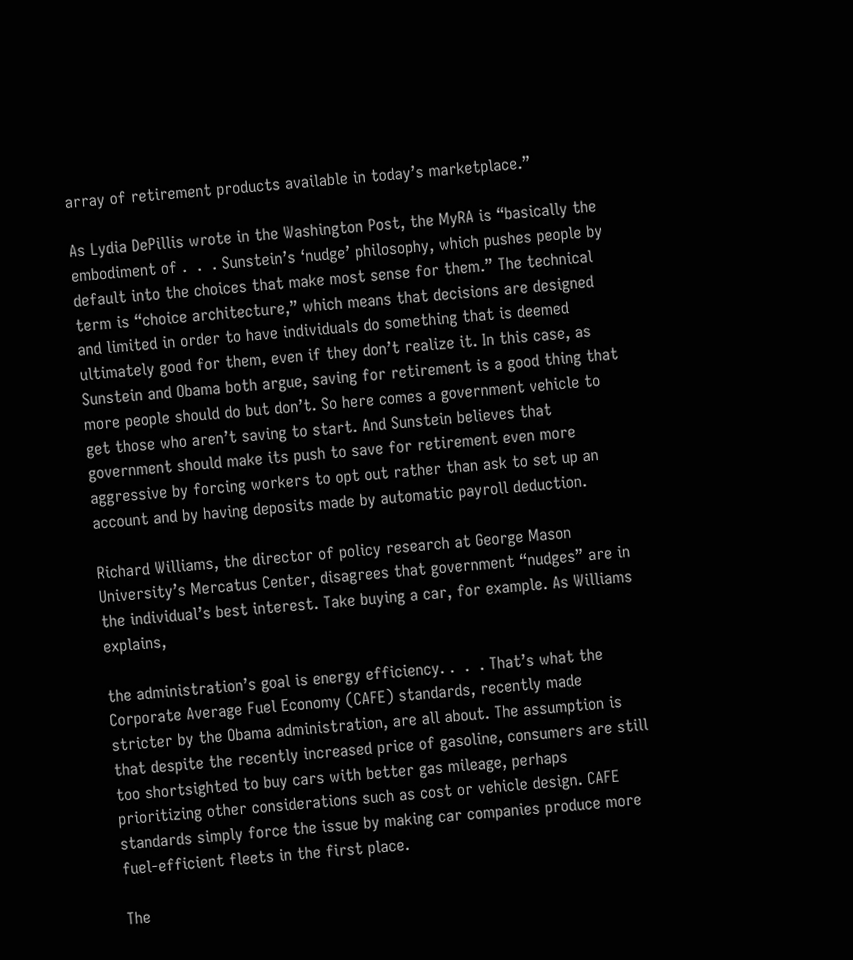array of retirement products available in today’s marketplace.”

As Lydia DePillis wrote in the Washington Post, the MyRA is “basically the embodiment of .  .  . Sunstein’s ‘nudge’ philosophy, which pushes people by default into the choices that make most sense for them.” The technical term is “choice architecture,” which means that decisions are designed and limited in order to have individuals do something that is deemed ultimately good for them, even if they don’t realize it. In this case, as Sunstein and Obama both argue, saving for retirement is a good thing that more people should do but don’t. So here comes a government vehicle to get those who aren’t saving to start. And Sunstein believes that government should make its push to save for retirement even more aggressive by forcing workers to opt out rather than ask to set up an account and by having deposits made by automatic payroll deduction.

Richard Williams, the director of policy research at George Mason University’s Mercatus Center, disagrees that government “nudges” are in the individual’s best interest. Take buying a car, for example. As Williams explains,

the administration’s goal is energy efficiency. .  .  . That’s what the Corporate Average Fuel Economy (CAFE) standards, recently made stricter by the Obama administration, are all about. The assumption is that despite the recently increased price of gasoline, consumers are still too shortsighted to buy cars with better gas mileage, perhaps prioritizing other considerations such as cost or vehicle design. CAFE standards simply force the issue by making car companies produce more fuel-efficient fleets in the first place.

The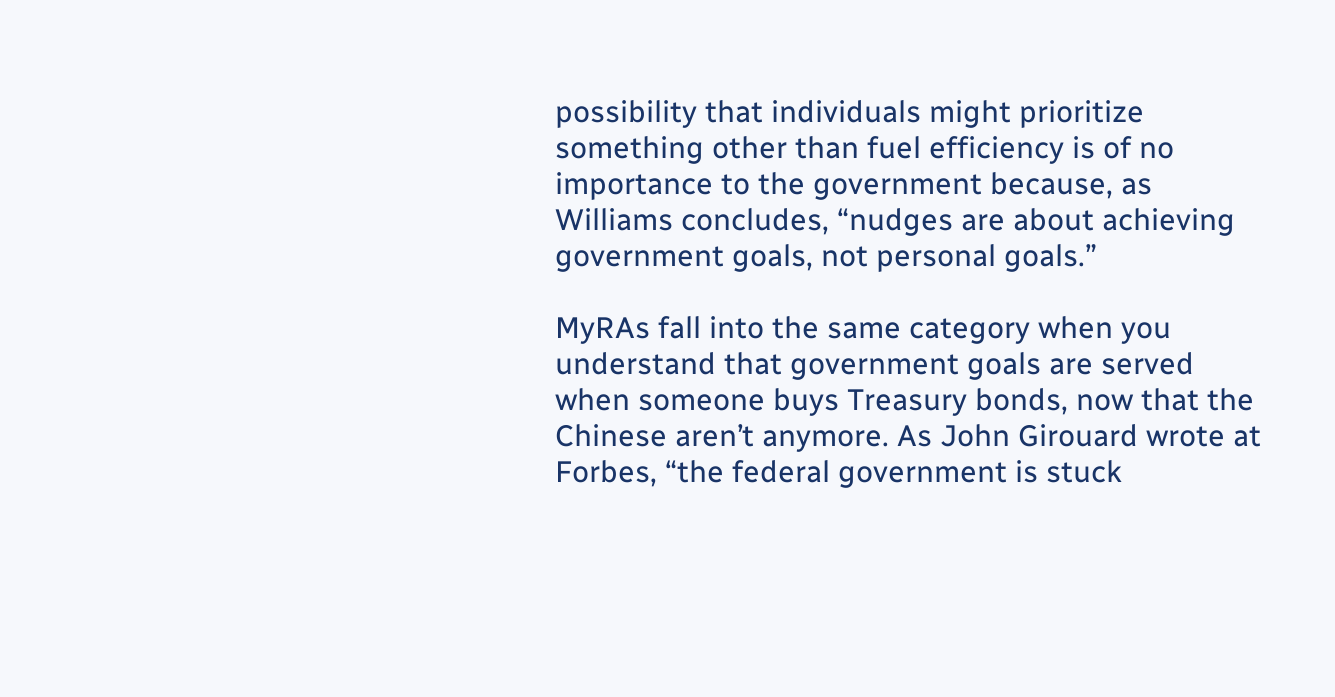possibility that individuals might prioritize something other than fuel efficiency is of no importance to the government because, as Williams concludes, “nudges are about achieving government goals, not personal goals.”

MyRAs fall into the same category when you understand that government goals are served when someone buys Treasury bonds, now that the Chinese aren’t anymore. As John Girouard wrote at Forbes, “the federal government is stuck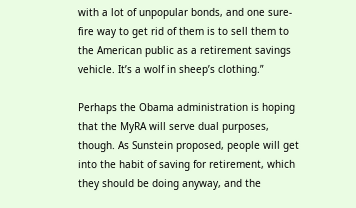with a lot of unpopular bonds, and one sure-fire way to get rid of them is to sell them to the American public as a retirement savings vehicle. It’s a wolf in sheep’s clothing.”

Perhaps the Obama administration is hoping that the MyRA will serve dual purposes, though. As Sunstein proposed, people will get into the habit of saving for retirement, which they should be doing anyway, and the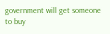government will get someone to buy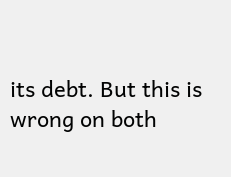its debt. But this is wrong on both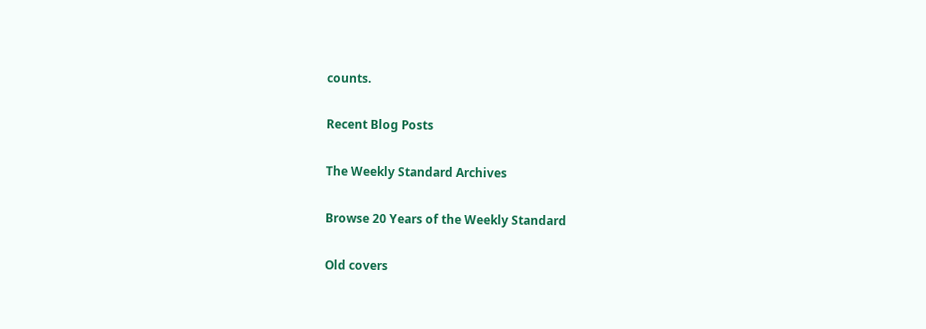counts.

Recent Blog Posts

The Weekly Standard Archives

Browse 20 Years of the Weekly Standard

Old covers